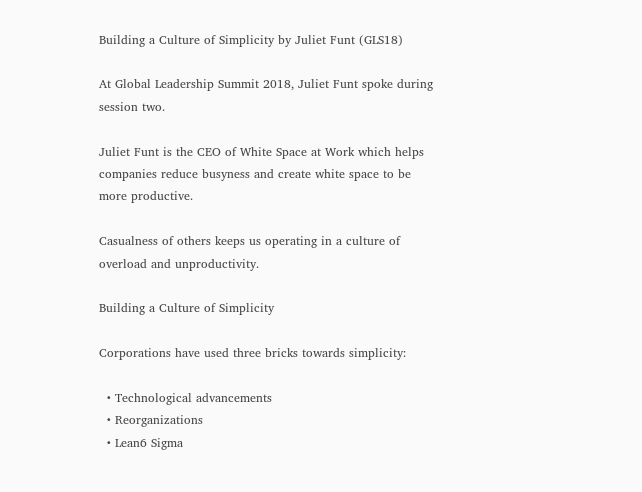Building a Culture of Simplicity by Juliet Funt (GLS18)

At Global Leadership Summit 2018, Juliet Funt spoke during session two.

Juliet Funt is the CEO of White Space at Work which helps companies reduce busyness and create white space to be more productive.

Casualness of others keeps us operating in a culture of overload and unproductivity.

Building a Culture of Simplicity

Corporations have used three bricks towards simplicity:

  • Technological advancements
  • Reorganizations
  • Lean6 Sigma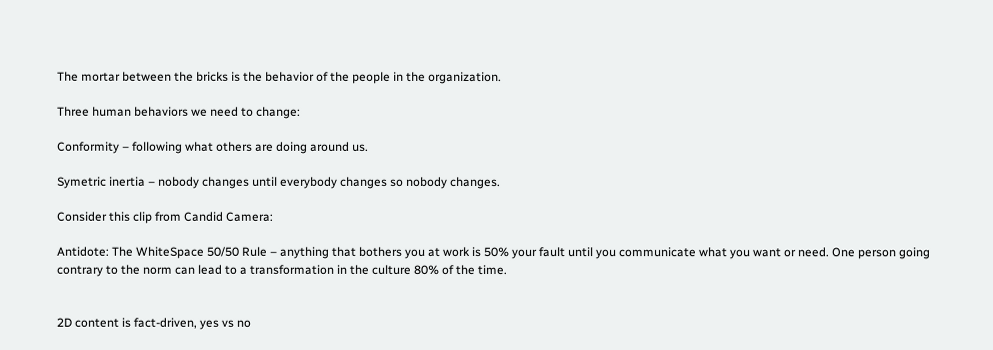The mortar between the bricks is the behavior of the people in the organization.

Three human behaviors we need to change:

Conformity – following what others are doing around us.

Symetric inertia – nobody changes until everybody changes so nobody changes.

Consider this clip from Candid Camera:

Antidote: The WhiteSpace 50/50 Rule – anything that bothers you at work is 50% your fault until you communicate what you want or need. One person going contrary to the norm can lead to a transformation in the culture 80% of the time.


2D content is fact-driven, yes vs no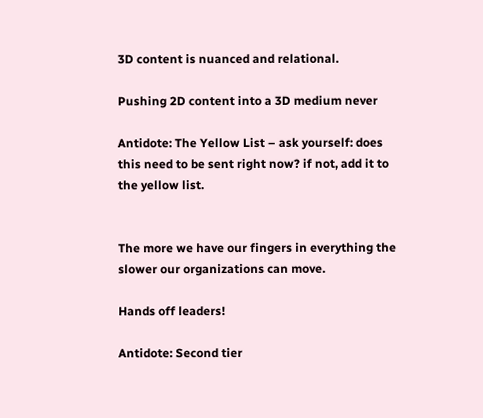3D content is nuanced and relational.

Pushing 2D content into a 3D medium never

Antidote: The Yellow List – ask yourself: does this need to be sent right now? if not, add it to the yellow list.


The more we have our fingers in everything the slower our organizations can move.

Hands off leaders!

Antidote: Second tier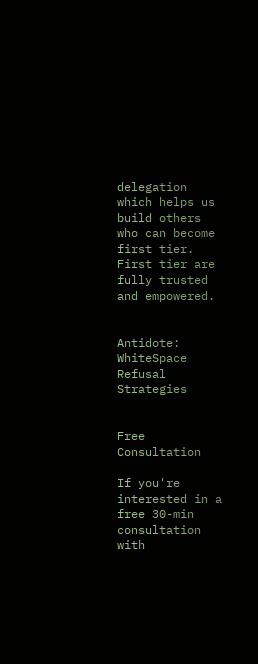delegation which helps us build others who can become first tier. First tier are fully trusted and empowered.


Antidote: WhiteSpace Refusal Strategies


Free Consultation

If you're interested in a free 30-min consultation with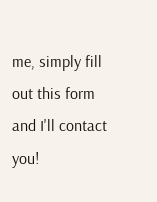me, simply fill out this form and I'll contact you!